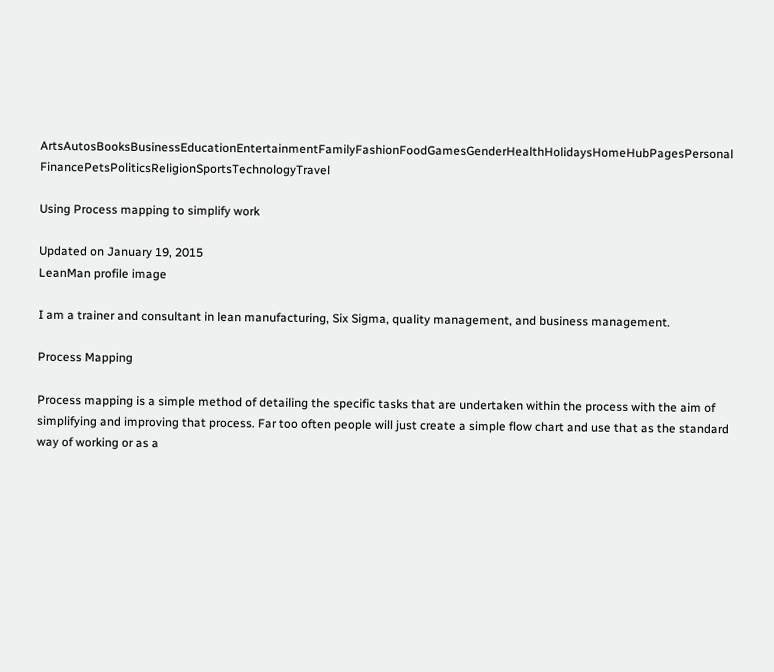ArtsAutosBooksBusinessEducationEntertainmentFamilyFashionFoodGamesGenderHealthHolidaysHomeHubPagesPersonal FinancePetsPoliticsReligionSportsTechnologyTravel

Using Process mapping to simplify work

Updated on January 19, 2015
LeanMan profile image

I am a trainer and consultant in lean manufacturing, Six Sigma, quality management, and business management.

Process Mapping

Process mapping is a simple method of detailing the specific tasks that are undertaken within the process with the aim of simplifying and improving that process. Far too often people will just create a simple flow chart and use that as the standard way of working or as a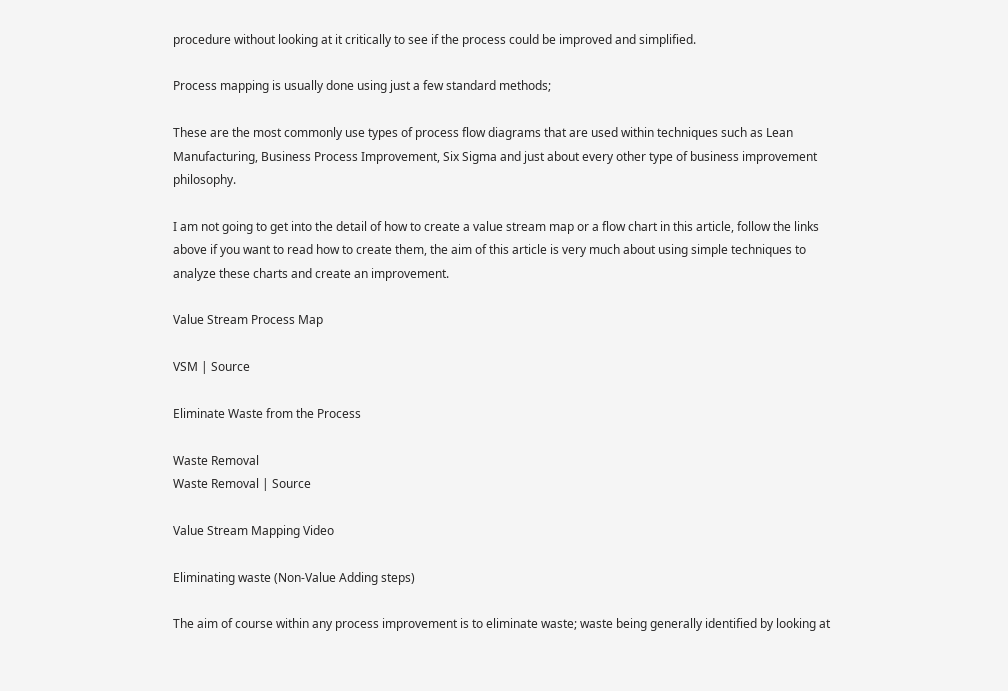procedure without looking at it critically to see if the process could be improved and simplified.

Process mapping is usually done using just a few standard methods;

These are the most commonly use types of process flow diagrams that are used within techniques such as Lean Manufacturing, Business Process Improvement, Six Sigma and just about every other type of business improvement philosophy.

I am not going to get into the detail of how to create a value stream map or a flow chart in this article, follow the links above if you want to read how to create them, the aim of this article is very much about using simple techniques to analyze these charts and create an improvement.

Value Stream Process Map

VSM | Source

Eliminate Waste from the Process

Waste Removal
Waste Removal | Source

Value Stream Mapping Video

Eliminating waste (Non-Value Adding steps)

The aim of course within any process improvement is to eliminate waste; waste being generally identified by looking at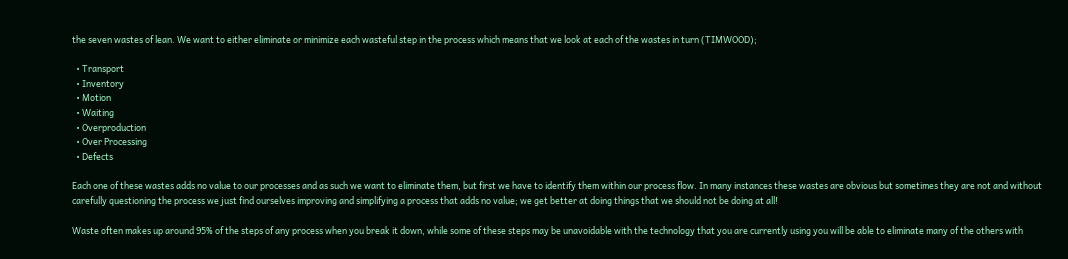the seven wastes of lean. We want to either eliminate or minimize each wasteful step in the process which means that we look at each of the wastes in turn (TIMWOOD);

  • Transport
  • Inventory
  • Motion
  • Waiting
  • Overproduction
  • Over Processing
  • Defects

Each one of these wastes adds no value to our processes and as such we want to eliminate them, but first we have to identify them within our process flow. In many instances these wastes are obvious but sometimes they are not and without carefully questioning the process we just find ourselves improving and simplifying a process that adds no value; we get better at doing things that we should not be doing at all!

Waste often makes up around 95% of the steps of any process when you break it down, while some of these steps may be unavoidable with the technology that you are currently using you will be able to eliminate many of the others with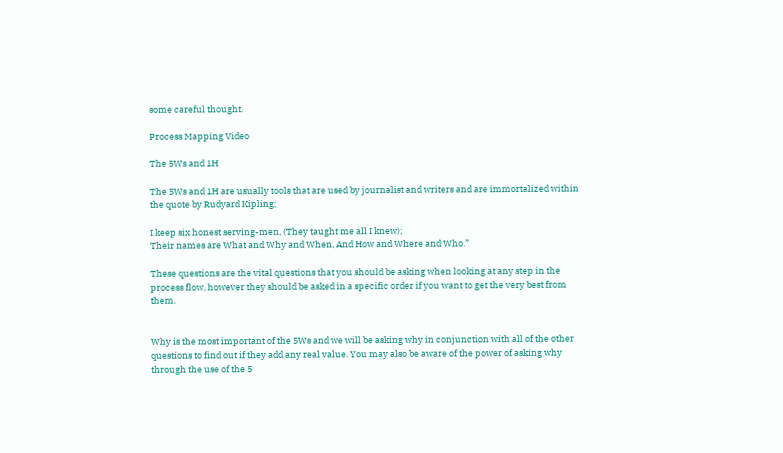some careful thought.

Process Mapping Video

The 5Ws and 1H

The 5Ws and 1H are usually tools that are used by journalist and writers and are immortalized within the quote by Rudyard Kipling;

I keep six honest serving-men, (They taught me all I knew);
Their names are What and Why and When, And How and Where and Who.”

These questions are the vital questions that you should be asking when looking at any step in the process flow, however they should be asked in a specific order if you want to get the very best from them.


Why is the most important of the 5Ws and we will be asking why in conjunction with all of the other questions to find out if they add any real value. You may also be aware of the power of asking why through the use of the 5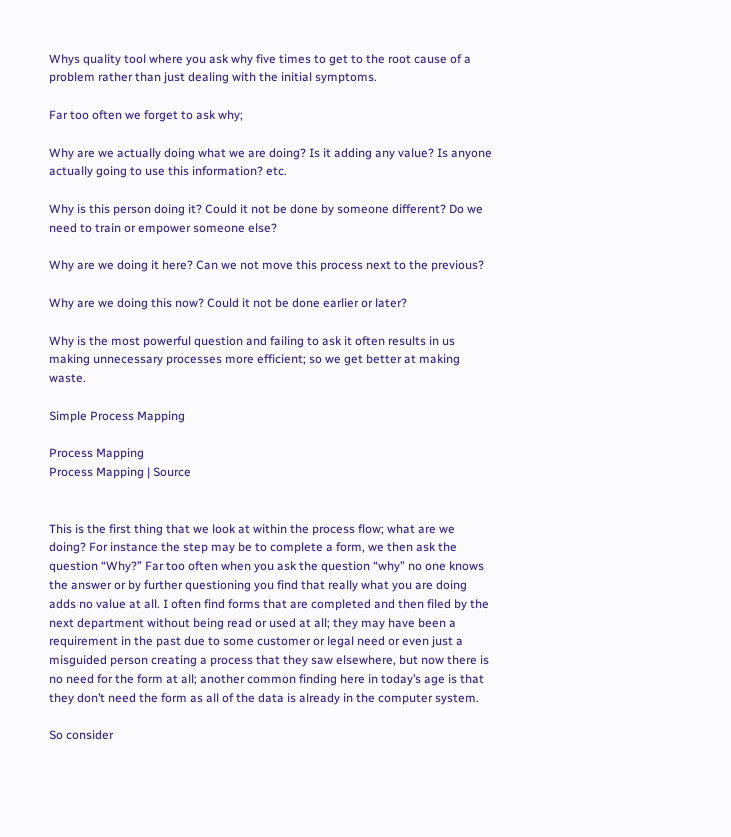Whys quality tool where you ask why five times to get to the root cause of a problem rather than just dealing with the initial symptoms.

Far too often we forget to ask why;

Why are we actually doing what we are doing? Is it adding any value? Is anyone actually going to use this information? etc.

Why is this person doing it? Could it not be done by someone different? Do we need to train or empower someone else?

Why are we doing it here? Can we not move this process next to the previous?

Why are we doing this now? Could it not be done earlier or later?

Why is the most powerful question and failing to ask it often results in us making unnecessary processes more efficient; so we get better at making waste.

Simple Process Mapping

Process Mapping
Process Mapping | Source


This is the first thing that we look at within the process flow; what are we doing? For instance the step may be to complete a form, we then ask the question “Why?” Far too often when you ask the question “why” no one knows the answer or by further questioning you find that really what you are doing adds no value at all. I often find forms that are completed and then filed by the next department without being read or used at all; they may have been a requirement in the past due to some customer or legal need or even just a misguided person creating a process that they saw elsewhere, but now there is no need for the form at all; another common finding here in today’s age is that they don’t need the form as all of the data is already in the computer system.

So consider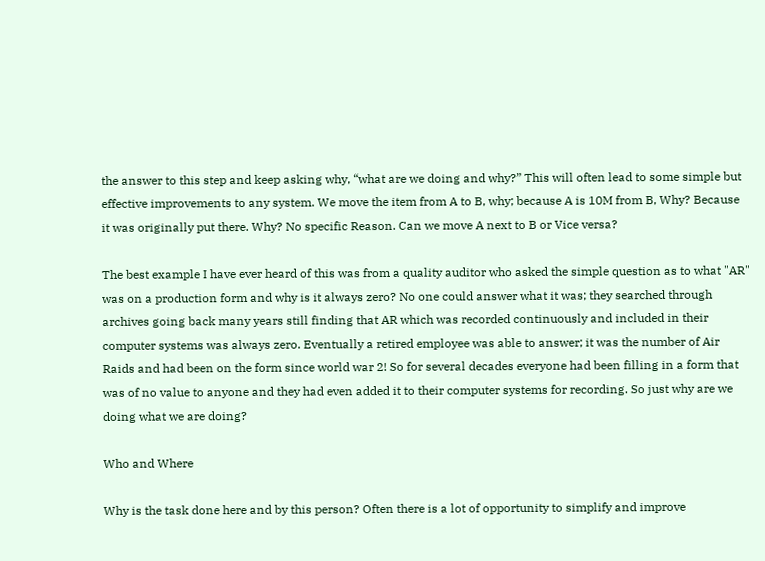the answer to this step and keep asking why, “what are we doing and why?” This will often lead to some simple but effective improvements to any system. We move the item from A to B, why; because A is 10M from B, Why? Because it was originally put there. Why? No specific Reason. Can we move A next to B or Vice versa?

The best example I have ever heard of this was from a quality auditor who asked the simple question as to what "AR" was on a production form and why is it always zero? No one could answer what it was; they searched through archives going back many years still finding that AR which was recorded continuously and included in their computer systems was always zero. Eventually a retired employee was able to answer; it was the number of Air Raids and had been on the form since world war 2! So for several decades everyone had been filling in a form that was of no value to anyone and they had even added it to their computer systems for recording. So just why are we doing what we are doing?

Who and Where

Why is the task done here and by this person? Often there is a lot of opportunity to simplify and improve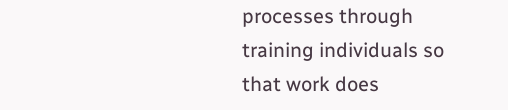processes through training individuals so that work does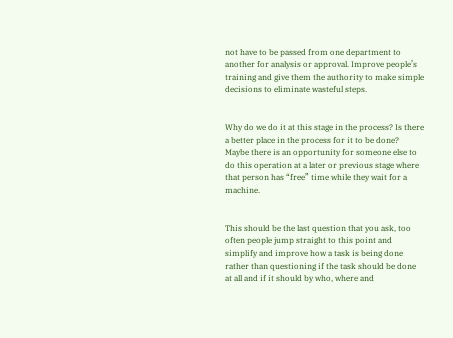not have to be passed from one department to another for analysis or approval. Improve people’s training and give them the authority to make simple decisions to eliminate wasteful steps.


Why do we do it at this stage in the process? Is there a better place in the process for it to be done? Maybe there is an opportunity for someone else to do this operation at a later or previous stage where that person has “free” time while they wait for a machine.


This should be the last question that you ask, too often people jump straight to this point and simplify and improve how a task is being done rather than questioning if the task should be done at all and if it should by who, where and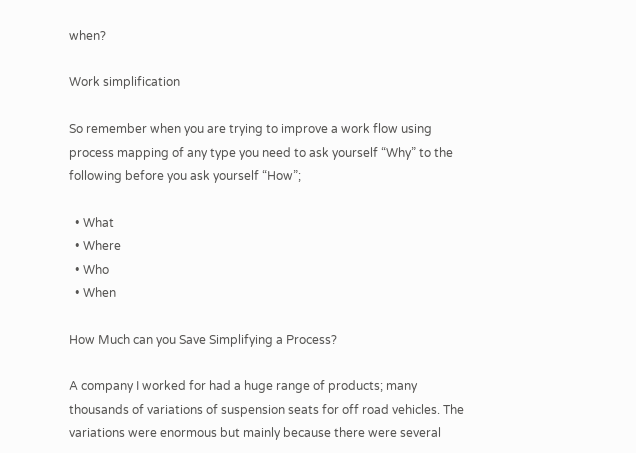when?

Work simplification

So remember when you are trying to improve a work flow using process mapping of any type you need to ask yourself “Why” to the following before you ask yourself “How”;

  • What
  • Where
  • Who
  • When

How Much can you Save Simplifying a Process?

A company I worked for had a huge range of products; many thousands of variations of suspension seats for off road vehicles. The variations were enormous but mainly because there were several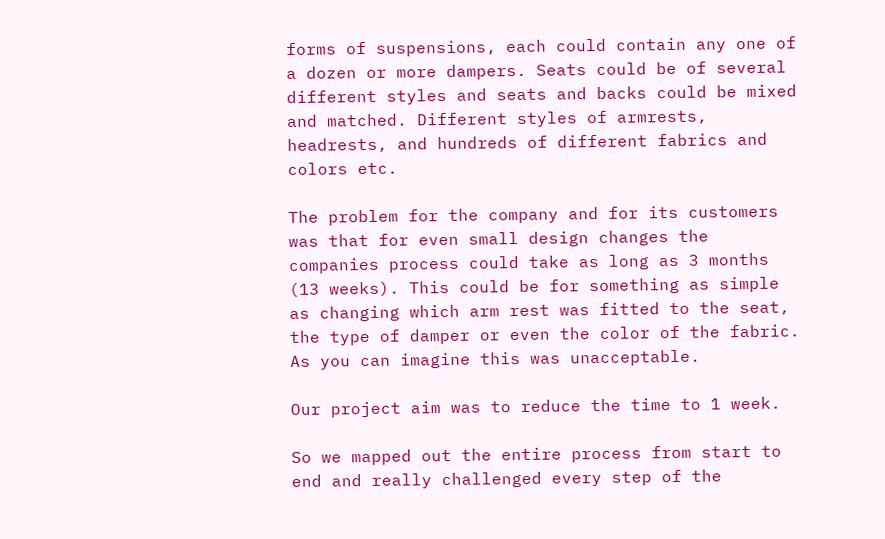forms of suspensions, each could contain any one of a dozen or more dampers. Seats could be of several different styles and seats and backs could be mixed and matched. Different styles of armrests, headrests, and hundreds of different fabrics and colors etc.

The problem for the company and for its customers was that for even small design changes the companies process could take as long as 3 months (13 weeks). This could be for something as simple as changing which arm rest was fitted to the seat, the type of damper or even the color of the fabric. As you can imagine this was unacceptable.

Our project aim was to reduce the time to 1 week.

So we mapped out the entire process from start to end and really challenged every step of the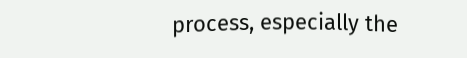process, especially the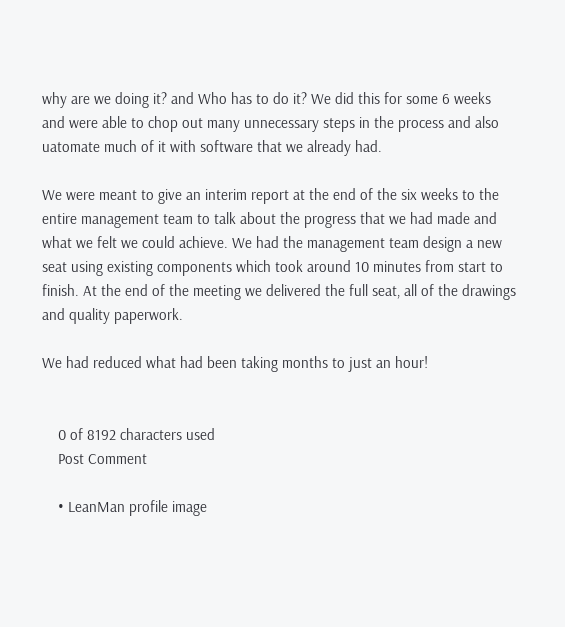why are we doing it? and Who has to do it? We did this for some 6 weeks and were able to chop out many unnecessary steps in the process and also uatomate much of it with software that we already had.

We were meant to give an interim report at the end of the six weeks to the entire management team to talk about the progress that we had made and what we felt we could achieve. We had the management team design a new seat using existing components which took around 10 minutes from start to finish. At the end of the meeting we delivered the full seat, all of the drawings and quality paperwork.

We had reduced what had been taking months to just an hour!


    0 of 8192 characters used
    Post Comment

    • LeanMan profile image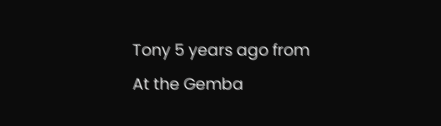Tony 5 years ago from At the Gemba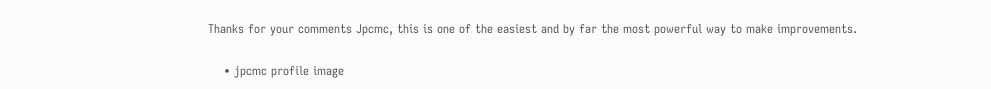Thanks for your comments Jpcmc, this is one of the easiest and by far the most powerful way to make improvements.

    • jpcmc profile image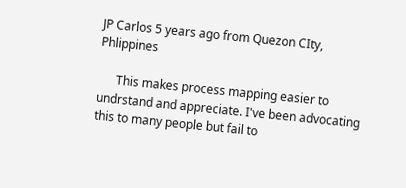JP Carlos 5 years ago from Quezon CIty, Phlippines

      This makes process mapping easier to undrstand and appreciate. I've been advocating this to many people but fail to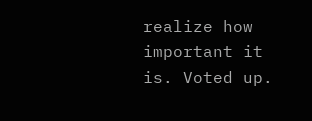realize how important it is. Voted up.